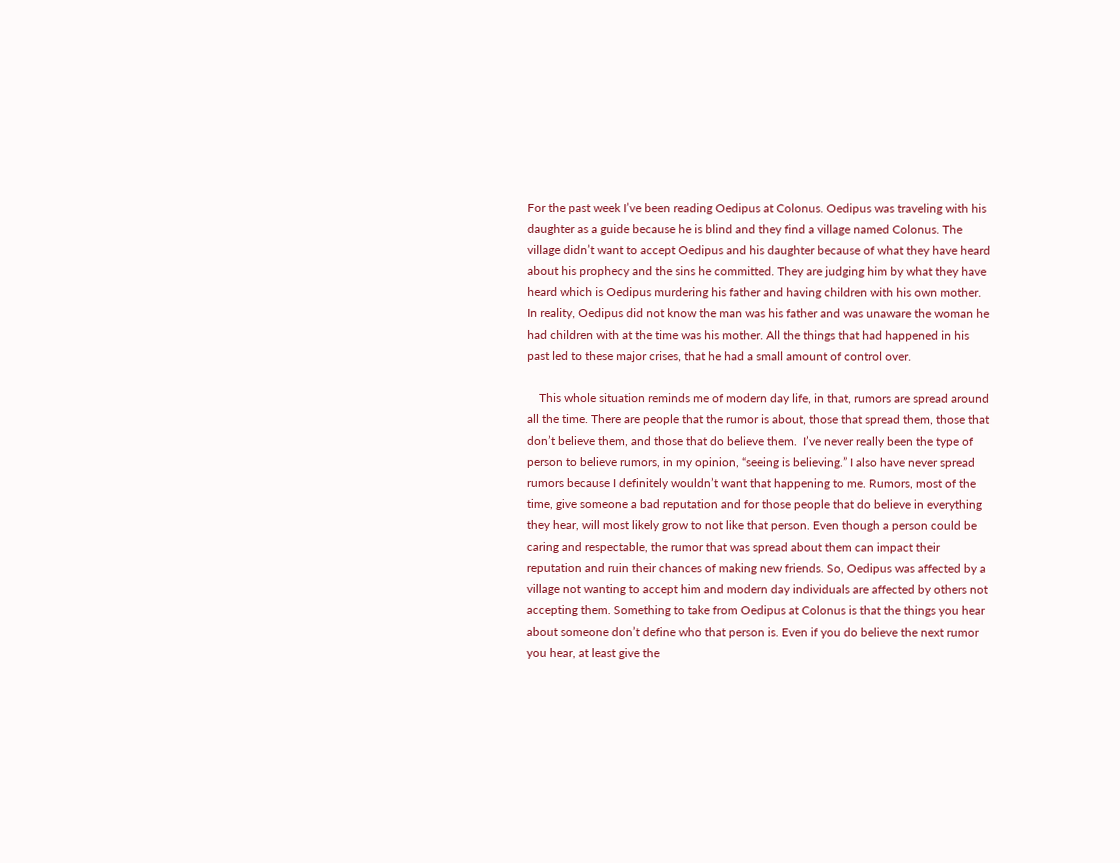For the past week I’ve been reading Oedipus at Colonus. Oedipus was traveling with his daughter as a guide because he is blind and they find a village named Colonus. The village didn’t want to accept Oedipus and his daughter because of what they have heard about his prophecy and the sins he committed. They are judging him by what they have heard which is Oedipus murdering his father and having children with his own mother. In reality, Oedipus did not know the man was his father and was unaware the woman he had children with at the time was his mother. All the things that had happened in his past led to these major crises, that he had a small amount of control over.

    This whole situation reminds me of modern day life, in that, rumors are spread around all the time. There are people that the rumor is about, those that spread them, those that don’t believe them, and those that do believe them.  I’ve never really been the type of person to believe rumors, in my opinion, “seeing is believing.” I also have never spread rumors because I definitely wouldn’t want that happening to me. Rumors, most of the time, give someone a bad reputation and for those people that do believe in everything they hear, will most likely grow to not like that person. Even though a person could be caring and respectable, the rumor that was spread about them can impact their reputation and ruin their chances of making new friends. So, Oedipus was affected by a village not wanting to accept him and modern day individuals are affected by others not accepting them. Something to take from Oedipus at Colonus is that the things you hear about someone don’t define who that person is. Even if you do believe the next rumor you hear, at least give the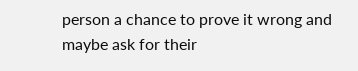person a chance to prove it wrong and maybe ask for their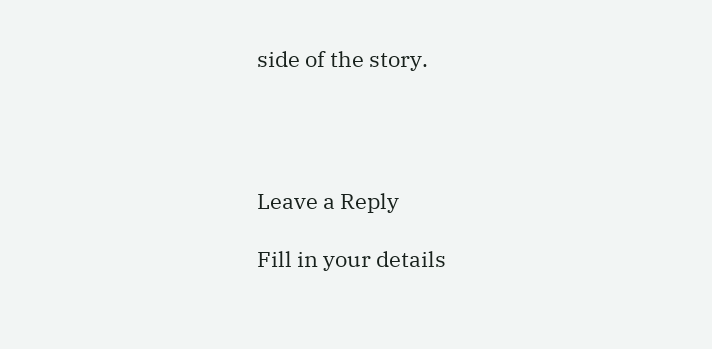side of the story.




Leave a Reply

Fill in your details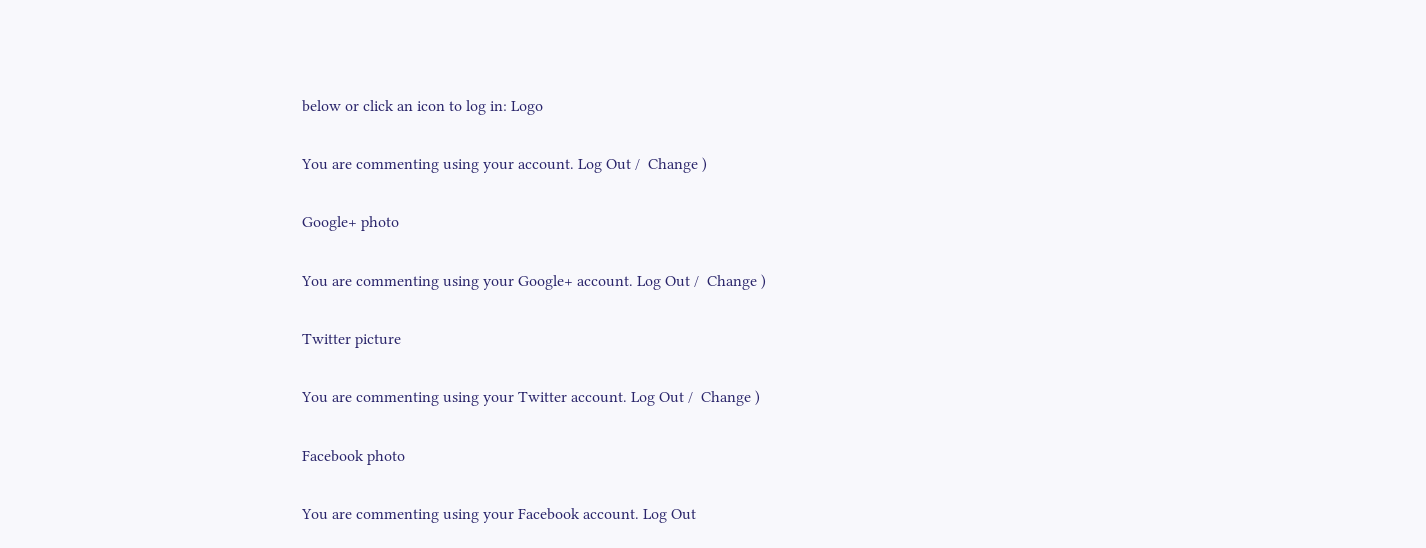below or click an icon to log in: Logo

You are commenting using your account. Log Out /  Change )

Google+ photo

You are commenting using your Google+ account. Log Out /  Change )

Twitter picture

You are commenting using your Twitter account. Log Out /  Change )

Facebook photo

You are commenting using your Facebook account. Log Out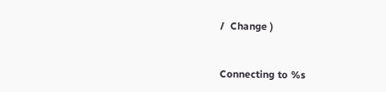/  Change )


Connecting to %s